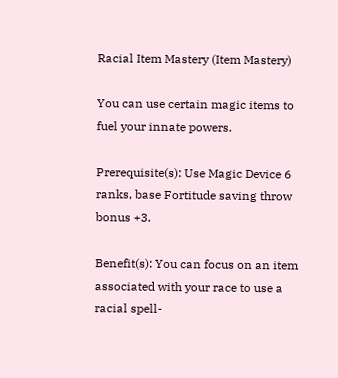Racial Item Mastery (Item Mastery)

You can use certain magic items to fuel your innate powers.

Prerequisite(s): Use Magic Device 6 ranks, base Fortitude saving throw bonus +3.

Benefit(s): You can focus on an item associated with your race to use a racial spell-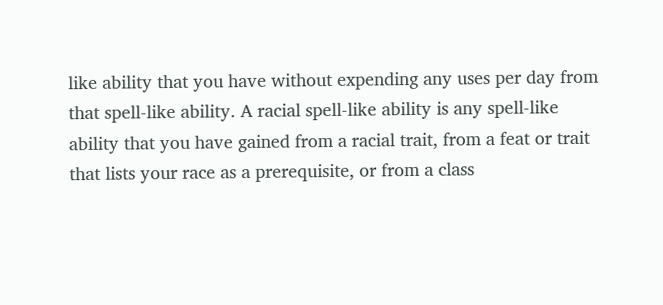like ability that you have without expending any uses per day from that spell-like ability. A racial spell-like ability is any spell-like ability that you have gained from a racial trait, from a feat or trait that lists your race as a prerequisite, or from a class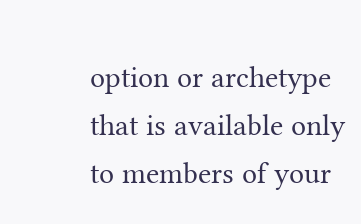option or archetype that is available only to members of your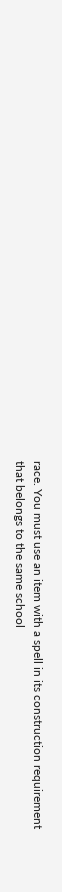race. You must use an item with a spell in its construction requirement that belongs to the same school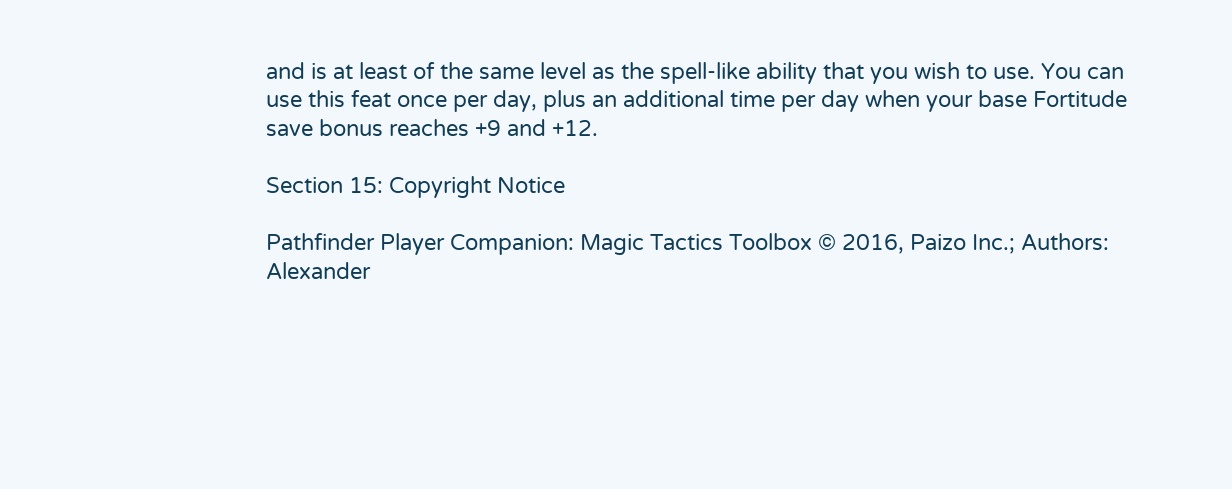and is at least of the same level as the spell-like ability that you wish to use. You can use this feat once per day, plus an additional time per day when your base Fortitude save bonus reaches +9 and +12.

Section 15: Copyright Notice

Pathfinder Player Companion: Magic Tactics Toolbox © 2016, Paizo Inc.; Authors: Alexander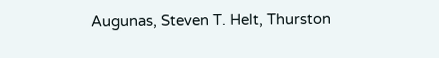Augunas, Steven T. Helt, Thurston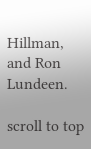Hillman, and Ron Lundeen.

scroll to top